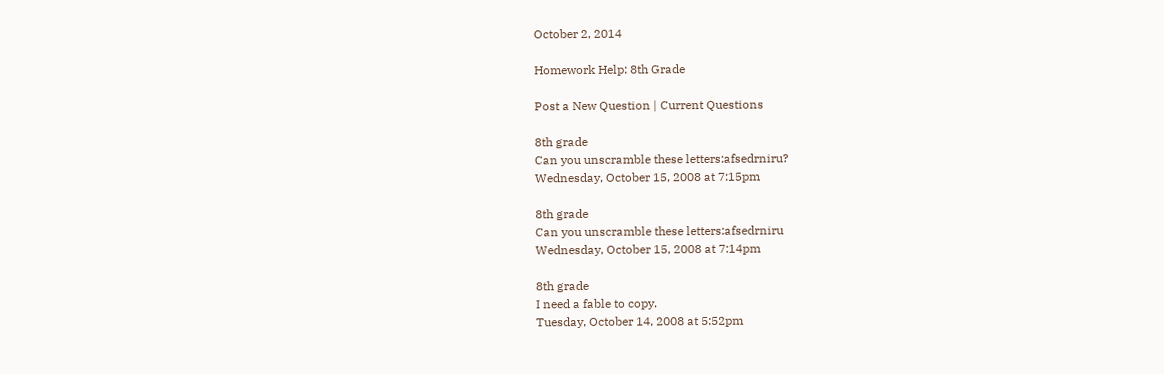October 2, 2014

Homework Help: 8th Grade

Post a New Question | Current Questions

8th grade
Can you unscramble these letters:afsedrniru?
Wednesday, October 15, 2008 at 7:15pm

8th grade
Can you unscramble these letters:afsedrniru
Wednesday, October 15, 2008 at 7:14pm

8th grade
I need a fable to copy.
Tuesday, October 14, 2008 at 5:52pm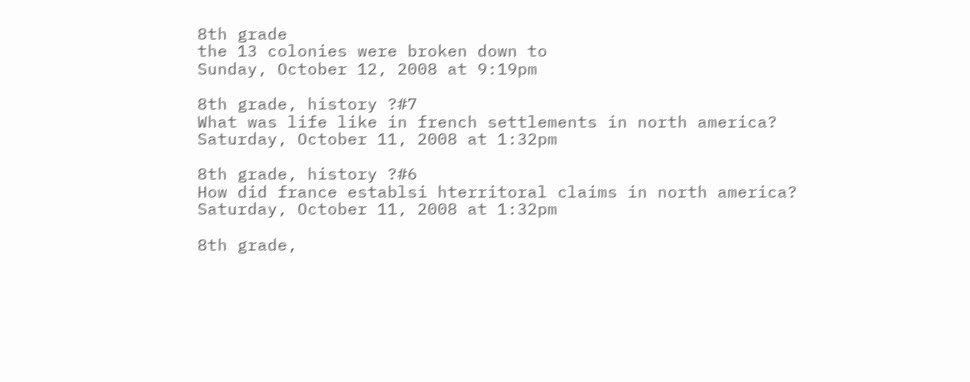8th grade
the 13 colonies were broken down to
Sunday, October 12, 2008 at 9:19pm

8th grade, history ?#7
What was life like in french settlements in north america?
Saturday, October 11, 2008 at 1:32pm

8th grade, history ?#6
How did france establsi hterritoral claims in north america?
Saturday, October 11, 2008 at 1:32pm

8th grade,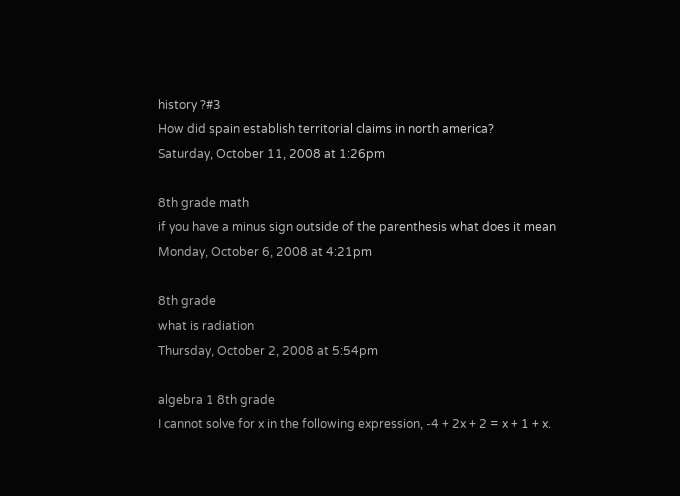history ?#3
How did spain establish territorial claims in north america?
Saturday, October 11, 2008 at 1:26pm

8th grade math
if you have a minus sign outside of the parenthesis what does it mean
Monday, October 6, 2008 at 4:21pm

8th grade
what is radiation
Thursday, October 2, 2008 at 5:54pm

algebra 1 8th grade
I cannot solve for x in the following expression, -4 + 2x + 2 = x + 1 + x.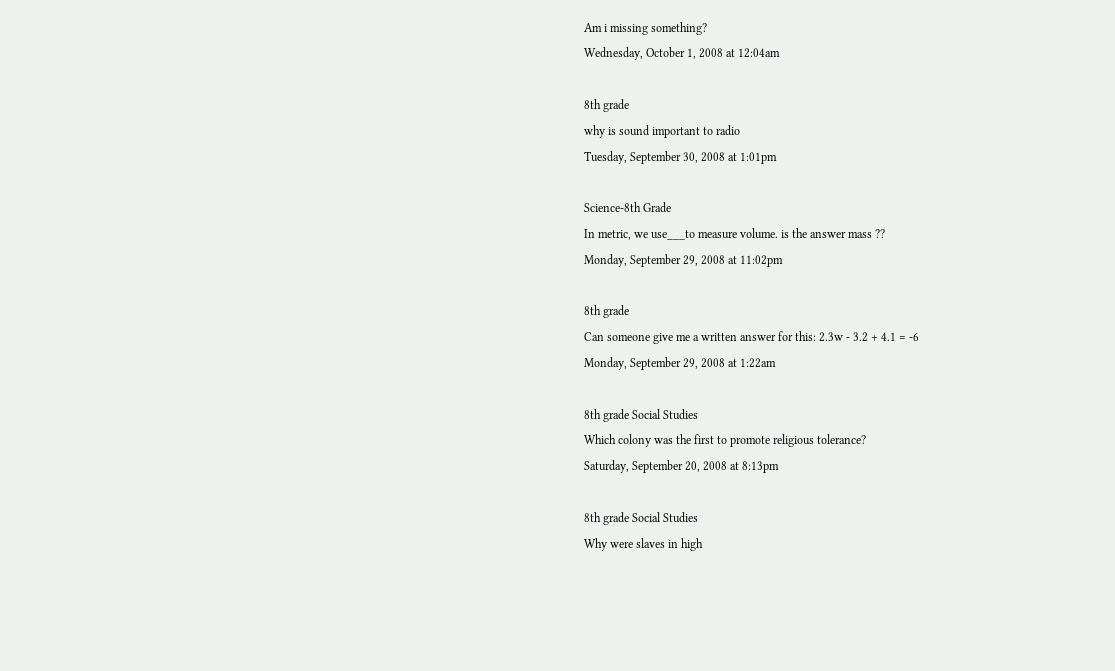Am i missing something?
Wednesday, October 1, 2008 at 12:04am

8th grade
why is sound important to radio
Tuesday, September 30, 2008 at 1:01pm

Science-8th Grade
In metric, we use___to measure volume. is the answer mass ??
Monday, September 29, 2008 at 11:02pm

8th grade
Can someone give me a written answer for this: 2.3w - 3.2 + 4.1 = -6
Monday, September 29, 2008 at 1:22am

8th grade Social Studies
Which colony was the first to promote religious tolerance?
Saturday, September 20, 2008 at 8:13pm

8th grade Social Studies
Why were slaves in high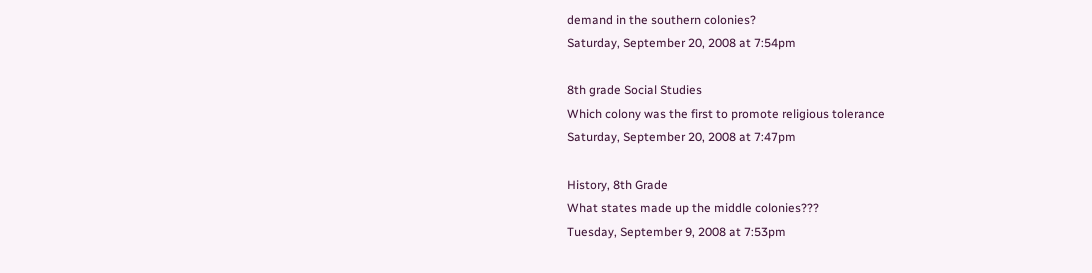demand in the southern colonies?
Saturday, September 20, 2008 at 7:54pm

8th grade Social Studies
Which colony was the first to promote religious tolerance
Saturday, September 20, 2008 at 7:47pm

History, 8th Grade
What states made up the middle colonies???
Tuesday, September 9, 2008 at 7:53pm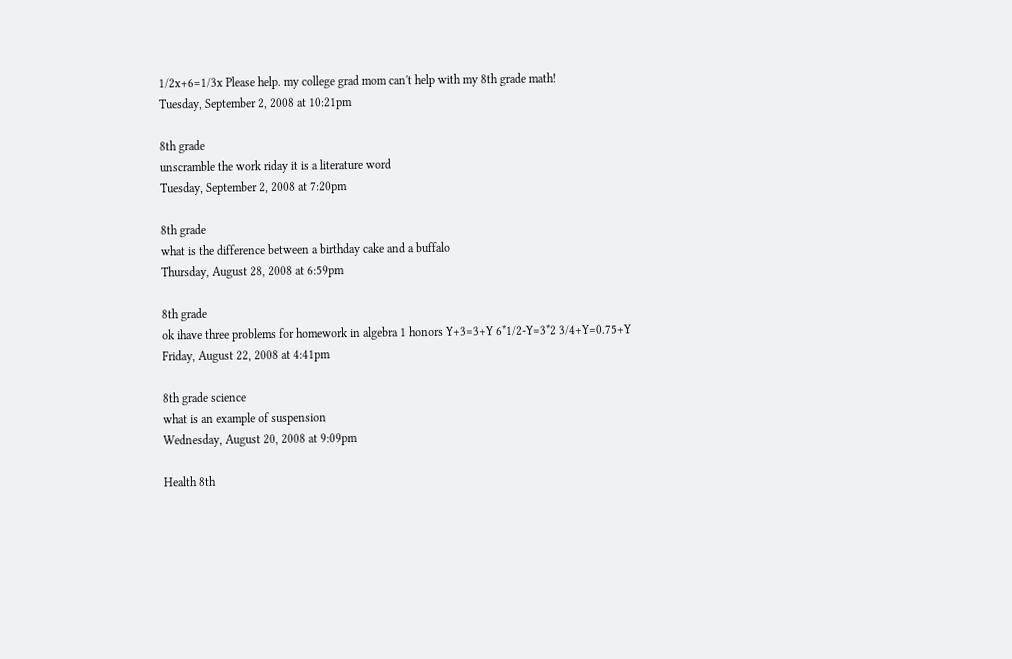1/2x+6=1/3x Please help. my college grad mom can't help with my 8th grade math!
Tuesday, September 2, 2008 at 10:21pm

8th grade
unscramble the work riday it is a literature word
Tuesday, September 2, 2008 at 7:20pm

8th grade
what is the difference between a birthday cake and a buffalo
Thursday, August 28, 2008 at 6:59pm

8th grade
ok ihave three problems for homework in algebra 1 honors Y+3=3+Y 6*1/2-Y=3*2 3/4+Y=0.75+Y
Friday, August 22, 2008 at 4:41pm

8th grade science
what is an example of suspension
Wednesday, August 20, 2008 at 9:09pm

Health 8th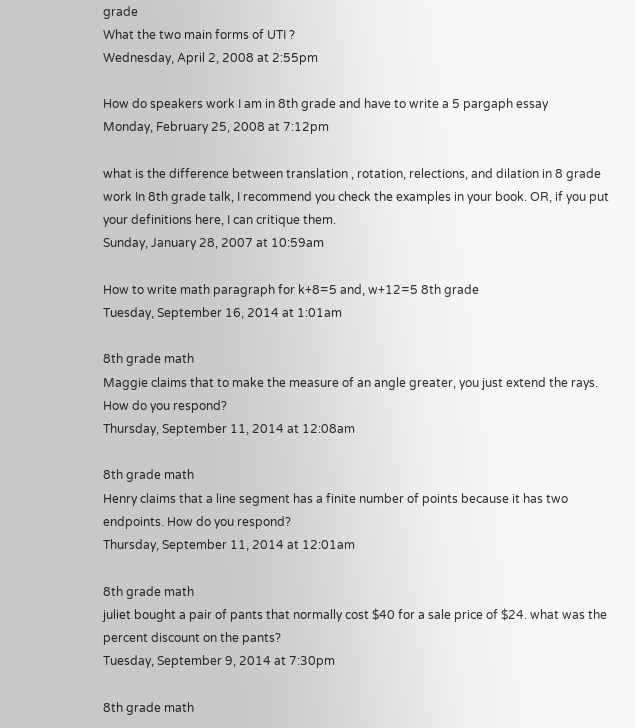grade
What the two main forms of UTI ?
Wednesday, April 2, 2008 at 2:55pm

How do speakers work I am in 8th grade and have to write a 5 pargaph essay
Monday, February 25, 2008 at 7:12pm

what is the difference between translation , rotation, relections, and dilation in 8 grade work In 8th grade talk, I recommend you check the examples in your book. OR, if you put your definitions here, I can critique them.
Sunday, January 28, 2007 at 10:59am

How to write math paragraph for k+8=5 and, w+12=5 8th grade
Tuesday, September 16, 2014 at 1:01am

8th grade math
Maggie claims that to make the measure of an angle greater, you just extend the rays. How do you respond?
Thursday, September 11, 2014 at 12:08am

8th grade math
Henry claims that a line segment has a finite number of points because it has two endpoints. How do you respond?
Thursday, September 11, 2014 at 12:01am

8th grade math
juliet bought a pair of pants that normally cost $40 for a sale price of $24. what was the percent discount on the pants?
Tuesday, September 9, 2014 at 7:30pm

8th grade math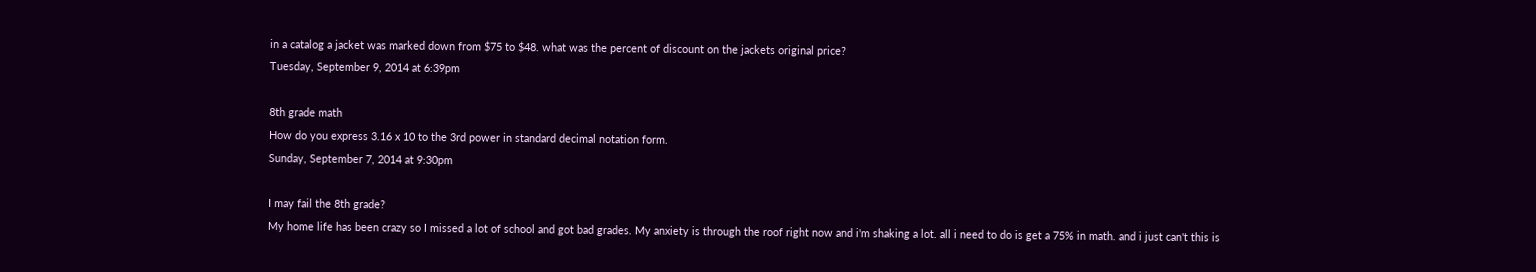in a catalog a jacket was marked down from $75 to $48. what was the percent of discount on the jackets original price?
Tuesday, September 9, 2014 at 6:39pm

8th grade math
How do you express 3.16 x 10 to the 3rd power in standard decimal notation form.
Sunday, September 7, 2014 at 9:30pm

I may fail the 8th grade?
My home life has been crazy so I missed a lot of school and got bad grades. My anxiety is through the roof right now and i'm shaking a lot. all i need to do is get a 75% in math. and i just can't this is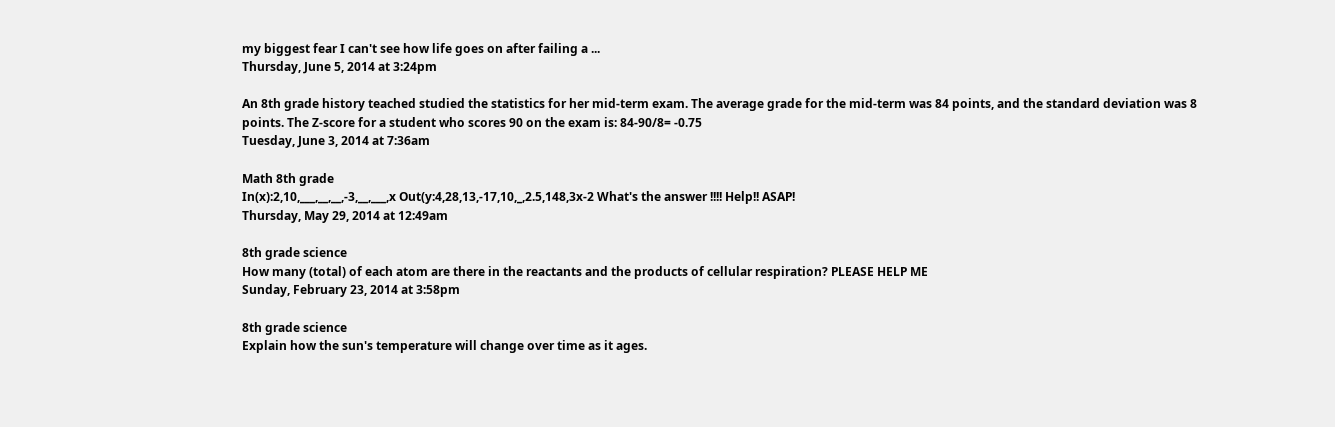my biggest fear I can't see how life goes on after failing a ...
Thursday, June 5, 2014 at 3:24pm

An 8th grade history teached studied the statistics for her mid-term exam. The average grade for the mid-term was 84 points, and the standard deviation was 8 points. The Z-score for a student who scores 90 on the exam is: 84-90/8= -0.75
Tuesday, June 3, 2014 at 7:36am

Math 8th grade
In(x):2,10,___,__,__,-3,__,___,x Out(y:4,28,13,-17,10,_,2.5,148,3x-2 What's the answer !!!! Help!! ASAP!
Thursday, May 29, 2014 at 12:49am

8th grade science
How many (total) of each atom are there in the reactants and the products of cellular respiration? PLEASE HELP ME
Sunday, February 23, 2014 at 3:58pm

8th grade science
Explain how the sun's temperature will change over time as it ages.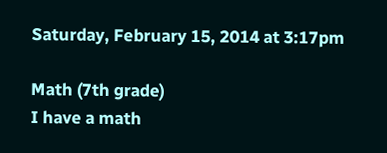Saturday, February 15, 2014 at 3:17pm

Math (7th grade)
I have a math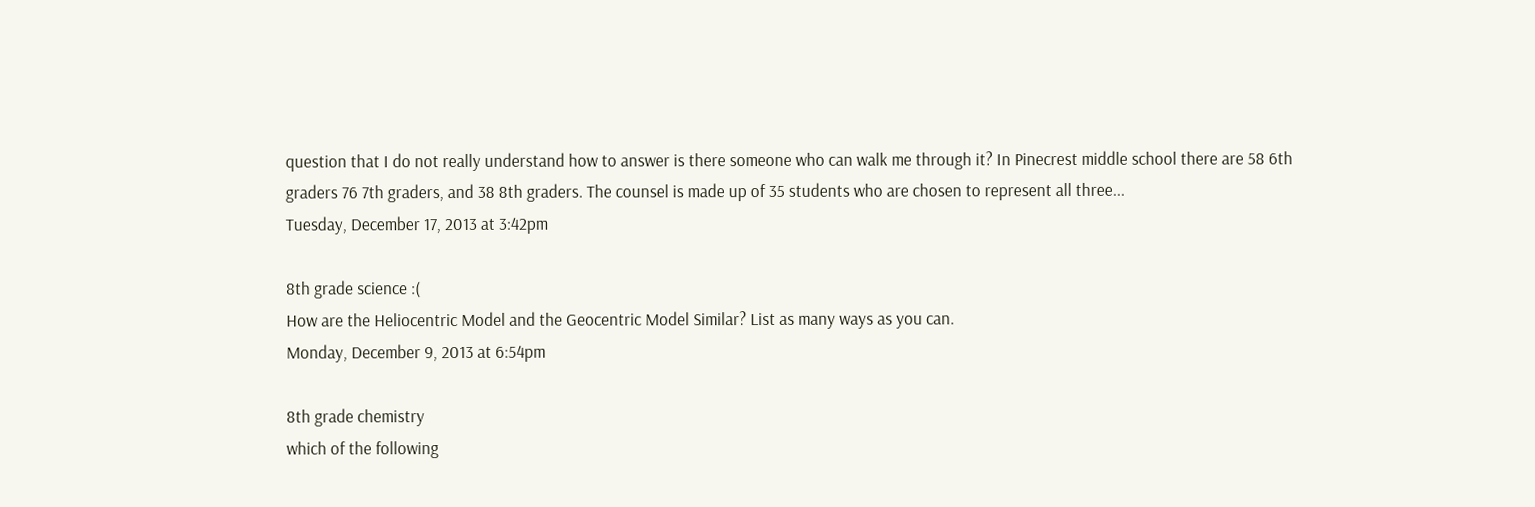question that I do not really understand how to answer is there someone who can walk me through it? In Pinecrest middle school there are 58 6th graders 76 7th graders, and 38 8th graders. The counsel is made up of 35 students who are chosen to represent all three...
Tuesday, December 17, 2013 at 3:42pm

8th grade science :(
How are the Heliocentric Model and the Geocentric Model Similar? List as many ways as you can.
Monday, December 9, 2013 at 6:54pm

8th grade chemistry
which of the following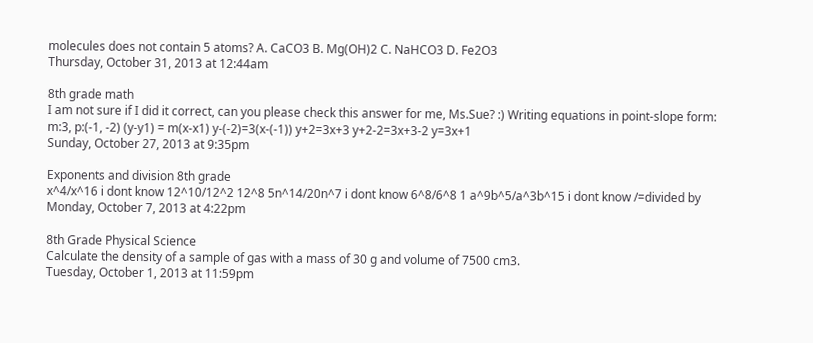molecules does not contain 5 atoms? A. CaCO3 B. Mg(OH)2 C. NaHCO3 D. Fe2O3
Thursday, October 31, 2013 at 12:44am

8th grade math
I am not sure if I did it correct, can you please check this answer for me, Ms.Sue? :) Writing equations in point-slope form: m:3, p:(-1, -2) (y-y1) = m(x-x1) y-(-2)=3(x-(-1)) y+2=3x+3 y+2-2=3x+3-2 y=3x+1
Sunday, October 27, 2013 at 9:35pm

Exponents and division 8th grade
x^4/x^16 i dont know 12^10/12^2 12^8 5n^14/20n^7 i dont know 6^8/6^8 1 a^9b^5/a^3b^15 i dont know /=divided by
Monday, October 7, 2013 at 4:22pm

8th Grade Physical Science
Calculate the density of a sample of gas with a mass of 30 g and volume of 7500 cm3.
Tuesday, October 1, 2013 at 11:59pm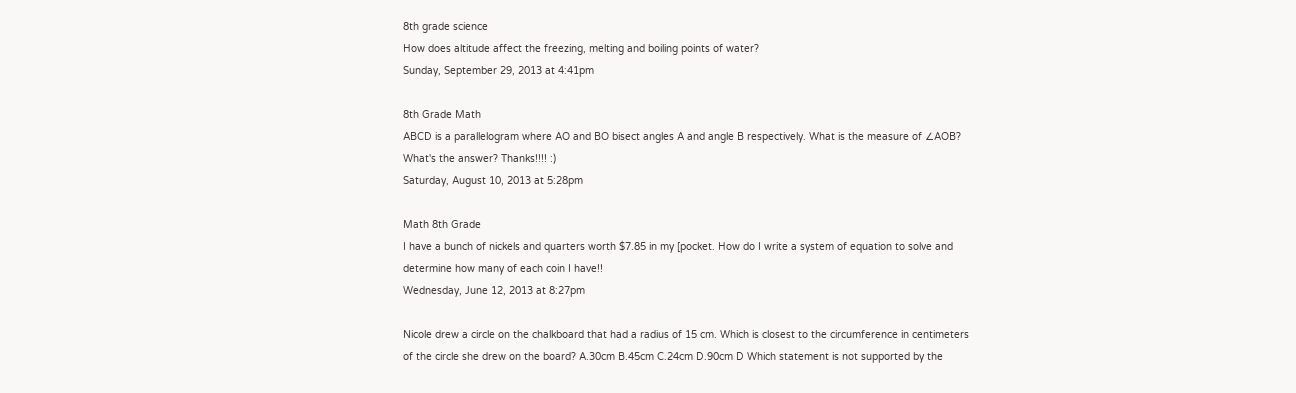8th grade science
How does altitude affect the freezing, melting and boiling points of water?
Sunday, September 29, 2013 at 4:41pm

8th Grade Math
ABCD is a parallelogram where AO and BO bisect angles A and angle B respectively. What is the measure of ∠AOB? What's the answer? Thanks!!!! :)
Saturday, August 10, 2013 at 5:28pm

Math 8th Grade
I have a bunch of nickels and quarters worth $7.85 in my [pocket. How do I write a system of equation to solve and determine how many of each coin I have!!
Wednesday, June 12, 2013 at 8:27pm

Nicole drew a circle on the chalkboard that had a radius of 15 cm. Which is closest to the circumference in centimeters of the circle she drew on the board? A.30cm B.45cm C.24cm D.90cm D Which statement is not supported by the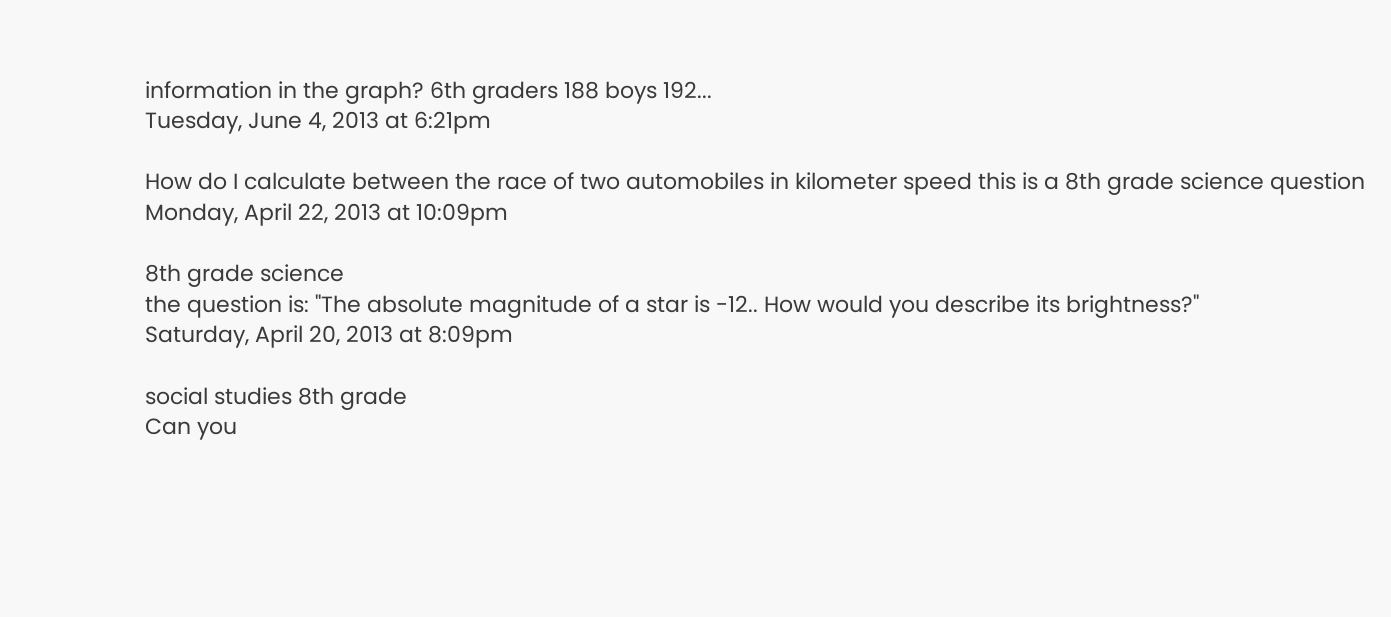information in the graph? 6th graders 188 boys 192...
Tuesday, June 4, 2013 at 6:21pm

How do I calculate between the race of two automobiles in kilometer speed this is a 8th grade science question
Monday, April 22, 2013 at 10:09pm

8th grade science
the question is: "The absolute magnitude of a star is -12.. How would you describe its brightness?"
Saturday, April 20, 2013 at 8:09pm

social studies 8th grade
Can you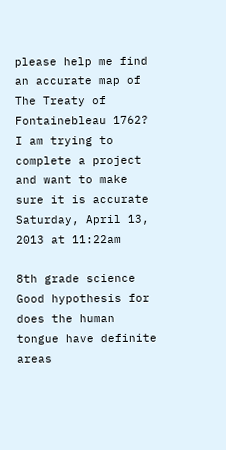please help me find an accurate map of The Treaty of Fontainebleau 1762? I am trying to complete a project and want to make sure it is accurate
Saturday, April 13, 2013 at 11:22am

8th grade science
Good hypothesis for does the human tongue have definite areas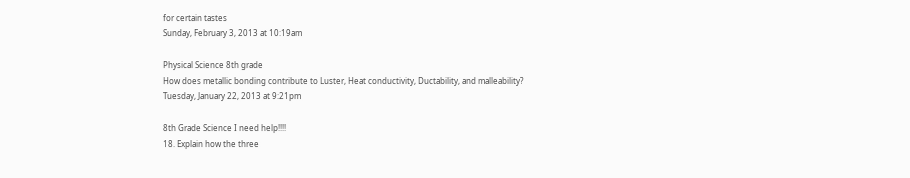for certain tastes
Sunday, February 3, 2013 at 10:19am

Physical Science 8th grade
How does metallic bonding contribute to Luster, Heat conductivity, Ductability, and malleability?
Tuesday, January 22, 2013 at 9:21pm

8th Grade Science I need help!!!!
18. Explain how the three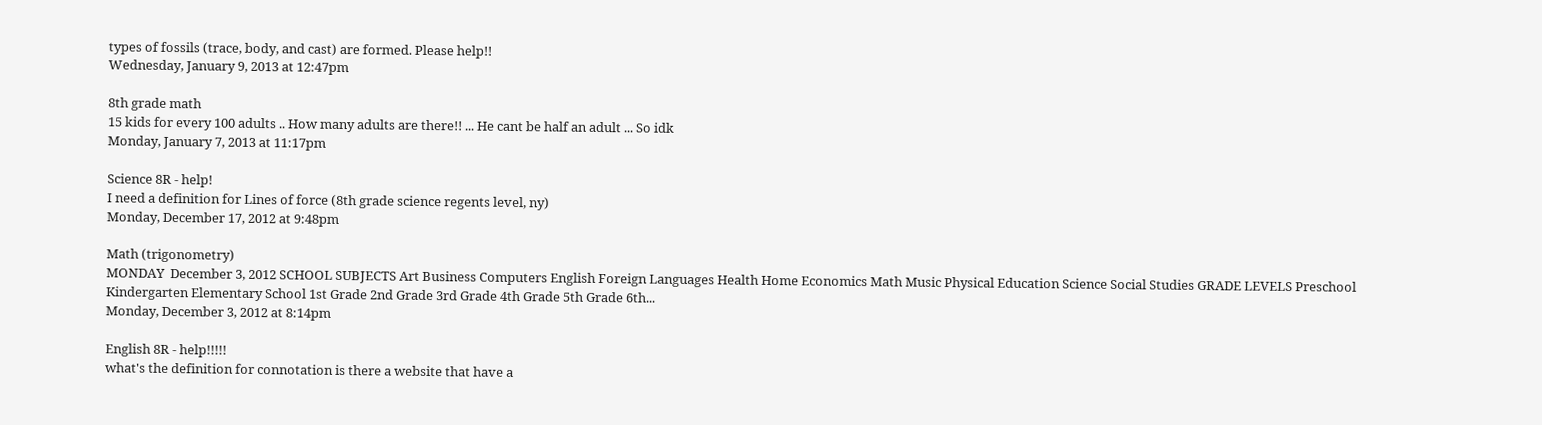types of fossils (trace, body, and cast) are formed. Please help!!
Wednesday, January 9, 2013 at 12:47pm

8th grade math
15 kids for every 100 adults .. How many adults are there!! ... He cant be half an adult ... So idk
Monday, January 7, 2013 at 11:17pm

Science 8R - help!
I need a definition for Lines of force (8th grade science regents level, ny)
Monday, December 17, 2012 at 9:48pm

Math (trigonometry)
MONDAY  December 3, 2012 SCHOOL SUBJECTS Art Business Computers English Foreign Languages Health Home Economics Math Music Physical Education Science Social Studies GRADE LEVELS Preschool Kindergarten Elementary School 1st Grade 2nd Grade 3rd Grade 4th Grade 5th Grade 6th...
Monday, December 3, 2012 at 8:14pm

English 8R - help!!!!!
what's the definition for connotation is there a website that have a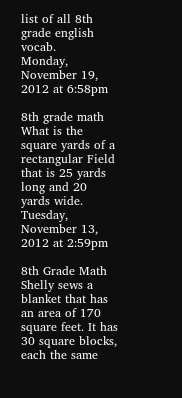list of all 8th grade english vocab.
Monday, November 19, 2012 at 6:58pm

8th grade math
What is the square yards of a rectangular Field that is 25 yards long and 20 yards wide.
Tuesday, November 13, 2012 at 2:59pm

8th Grade Math
Shelly sews a blanket that has an area of 170 square feet. It has 30 square blocks, each the same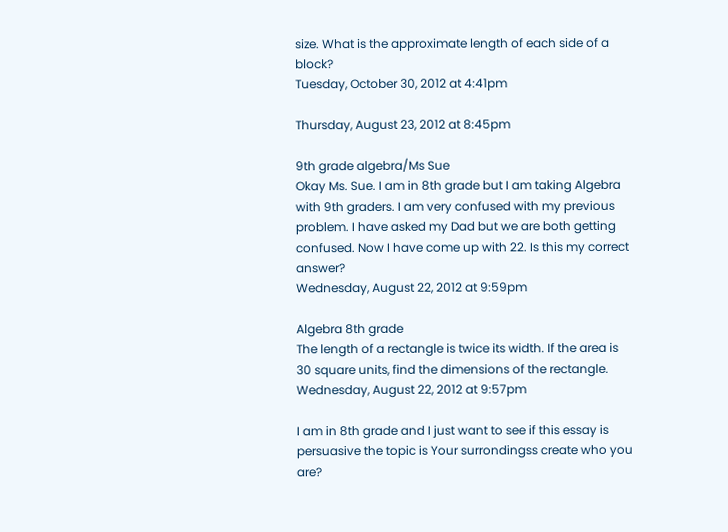size. What is the approximate length of each side of a block?
Tuesday, October 30, 2012 at 4:41pm

Thursday, August 23, 2012 at 8:45pm

9th grade algebra/Ms Sue
Okay Ms. Sue. I am in 8th grade but I am taking Algebra with 9th graders. I am very confused with my previous problem. I have asked my Dad but we are both getting confused. Now I have come up with 22. Is this my correct answer?
Wednesday, August 22, 2012 at 9:59pm

Algebra 8th grade
The length of a rectangle is twice its width. If the area is 30 square units, find the dimensions of the rectangle.
Wednesday, August 22, 2012 at 9:57pm

I am in 8th grade and I just want to see if this essay is persuasive the topic is Your surrondingss create who you are?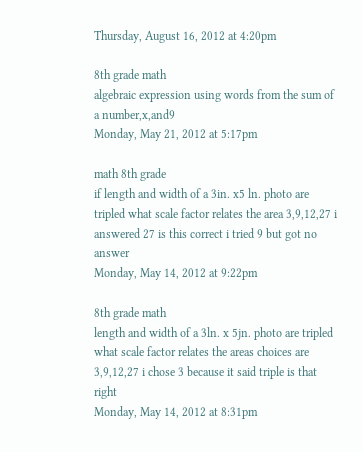Thursday, August 16, 2012 at 4:20pm

8th grade math
algebraic expression using words from the sum of a number,x,and9
Monday, May 21, 2012 at 5:17pm

math 8th grade
if length and width of a 3in. x5 ln. photo are tripled what scale factor relates the area 3,9,12,27 i answered 27 is this correct i tried 9 but got no answer
Monday, May 14, 2012 at 9:22pm

8th grade math
length and width of a 3ln. x 5jn. photo are tripled what scale factor relates the areas choices are 3,9,12,27 i chose 3 because it said triple is that right
Monday, May 14, 2012 at 8:31pm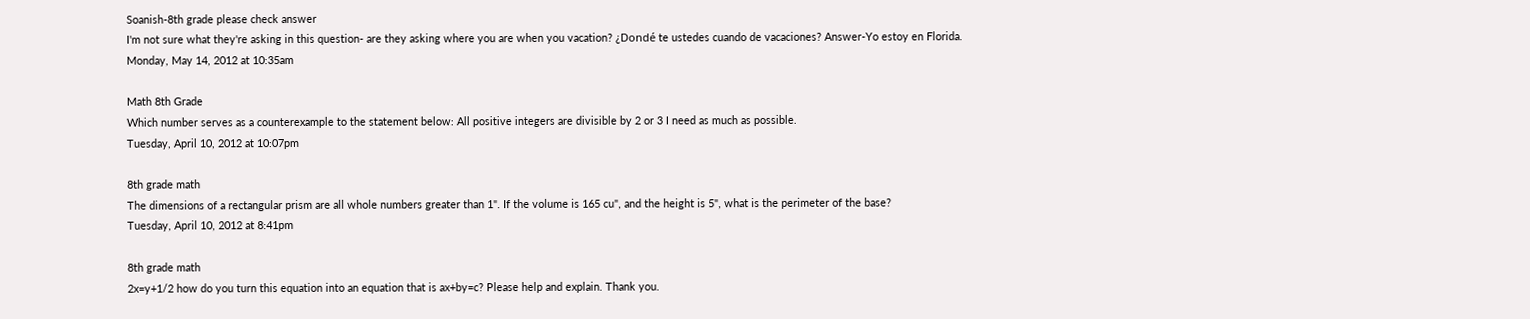Soanish-8th grade please check answer
I'm not sure what they're asking in this question- are they asking where you are when you vacation? ¿Dondé te ustedes cuando de vacaciones? Answer-Yo estoy en Florida.
Monday, May 14, 2012 at 10:35am

Math 8th Grade
Which number serves as a counterexample to the statement below: All positive integers are divisible by 2 or 3 I need as much as possible.
Tuesday, April 10, 2012 at 10:07pm

8th grade math
The dimensions of a rectangular prism are all whole numbers greater than 1". If the volume is 165 cu", and the height is 5", what is the perimeter of the base?
Tuesday, April 10, 2012 at 8:41pm

8th grade math
2x=y+1/2 how do you turn this equation into an equation that is ax+by=c? Please help and explain. Thank you.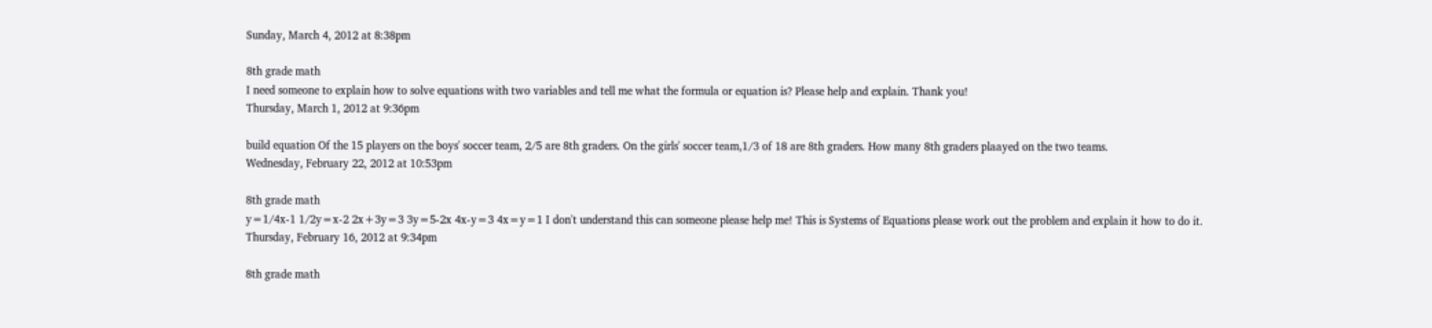Sunday, March 4, 2012 at 8:38pm

8th grade math
I need someone to explain how to solve equations with two variables and tell me what the formula or equation is? Please help and explain. Thank you!
Thursday, March 1, 2012 at 9:36pm

build equation Of the 15 players on the boys' soccer team, 2/5 are 8th graders. On the girls' soccer team,1/3 of 18 are 8th graders. How many 8th graders plaayed on the two teams.
Wednesday, February 22, 2012 at 10:53pm

8th grade math
y=1/4x-1 1/2y=x-2 2x+3y=3 3y=5-2x 4x-y=3 4x=y=1 I don't understand this can someone please help me! This is Systems of Equations please work out the problem and explain it how to do it.
Thursday, February 16, 2012 at 9:34pm

8th grade math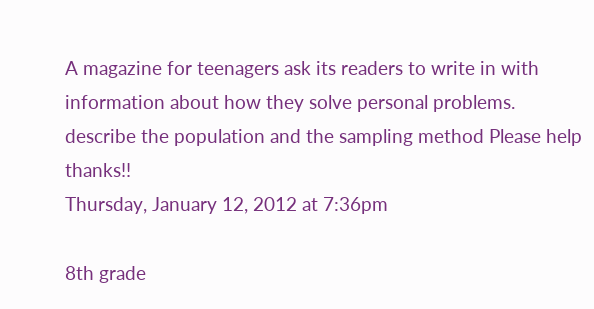A magazine for teenagers ask its readers to write in with information about how they solve personal problems. describe the population and the sampling method Please help thanks!!
Thursday, January 12, 2012 at 7:36pm

8th grade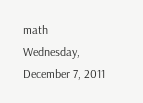math
Wednesday, December 7, 2011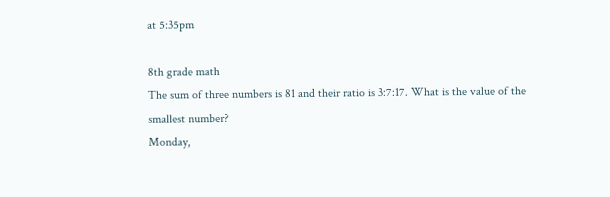at 5:35pm

8th grade math
The sum of three numbers is 81 and their ratio is 3:7:17. What is the value of the smallest number?
Monday,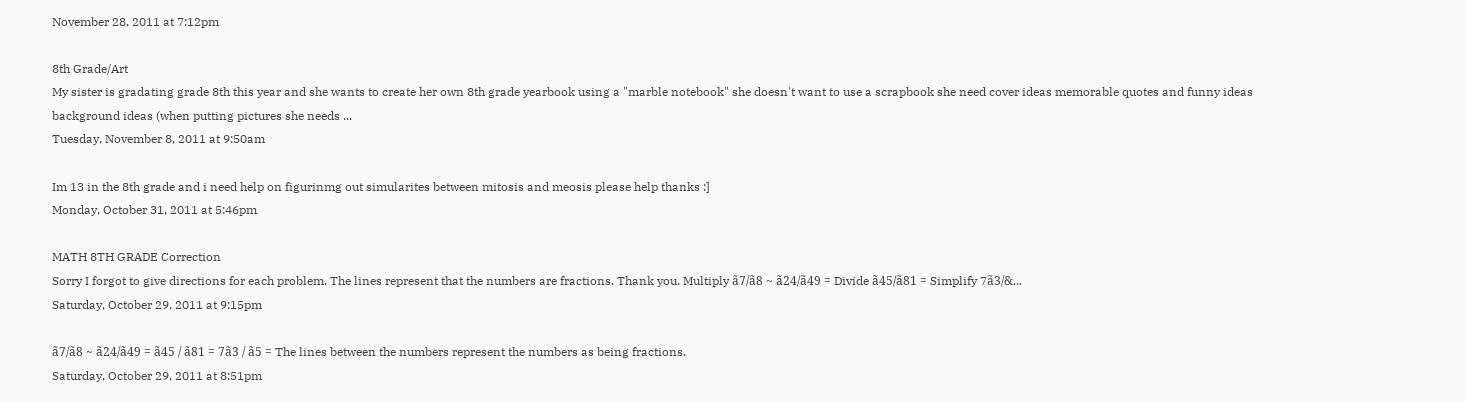November 28, 2011 at 7:12pm

8th Grade/Art
My sister is gradating grade 8th this year and she wants to create her own 8th grade yearbook using a "marble notebook" she doesn't want to use a scrapbook she need cover ideas memorable quotes and funny ideas background ideas (when putting pictures she needs ...
Tuesday, November 8, 2011 at 9:50am

Im 13 in the 8th grade and i need help on figurinmg out simularites between mitosis and meosis please help thanks :]
Monday, October 31, 2011 at 5:46pm

MATH 8TH GRADE Correction
Sorry I forgot to give directions for each problem. The lines represent that the numbers are fractions. Thank you. Multiply ã7/ã8 ~ ã24/ã49 = Divide ã45/ã81 = Simplify 7ã3/&...
Saturday, October 29, 2011 at 9:15pm

ã7/ã8 ~ ã24/ã49 = ã45 / ã81 = 7ã3 / ã5 = The lines between the numbers represent the numbers as being fractions.
Saturday, October 29, 2011 at 8:51pm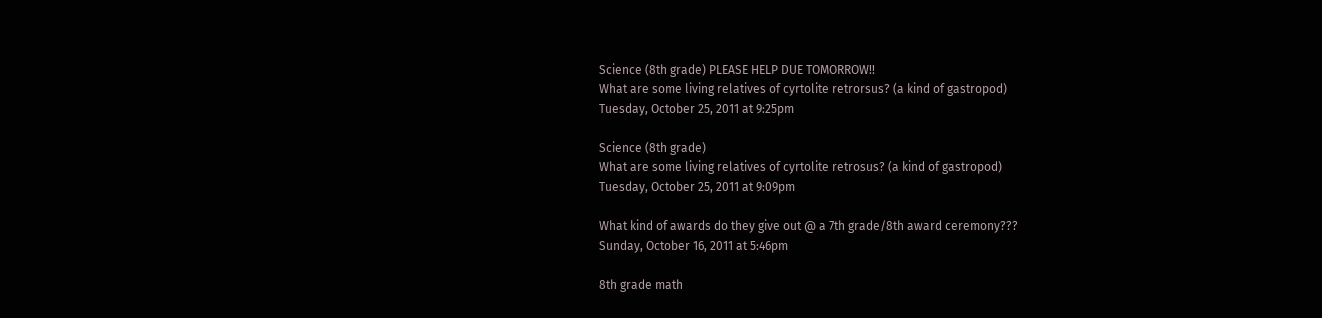Science (8th grade) PLEASE HELP DUE TOMORROW!!
What are some living relatives of cyrtolite retrorsus? (a kind of gastropod)
Tuesday, October 25, 2011 at 9:25pm

Science (8th grade)
What are some living relatives of cyrtolite retrosus? (a kind of gastropod)
Tuesday, October 25, 2011 at 9:09pm

What kind of awards do they give out @ a 7th grade/8th award ceremony???
Sunday, October 16, 2011 at 5:46pm

8th grade math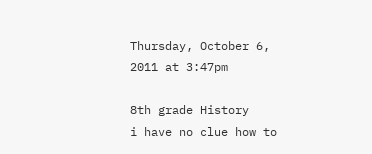Thursday, October 6, 2011 at 3:47pm

8th grade History
i have no clue how to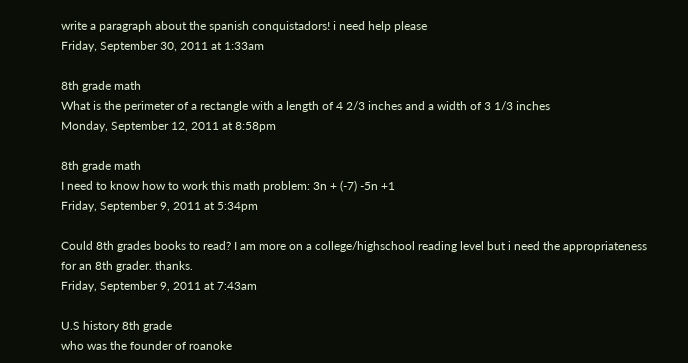write a paragraph about the spanish conquistadors! i need help please
Friday, September 30, 2011 at 1:33am

8th grade math
What is the perimeter of a rectangle with a length of 4 2/3 inches and a width of 3 1/3 inches
Monday, September 12, 2011 at 8:58pm

8th grade math
I need to know how to work this math problem: 3n + (-7) -5n +1
Friday, September 9, 2011 at 5:34pm

Could 8th grades books to read? I am more on a college/highschool reading level but i need the appropriateness for an 8th grader. thanks.
Friday, September 9, 2011 at 7:43am

U.S history 8th grade
who was the founder of roanoke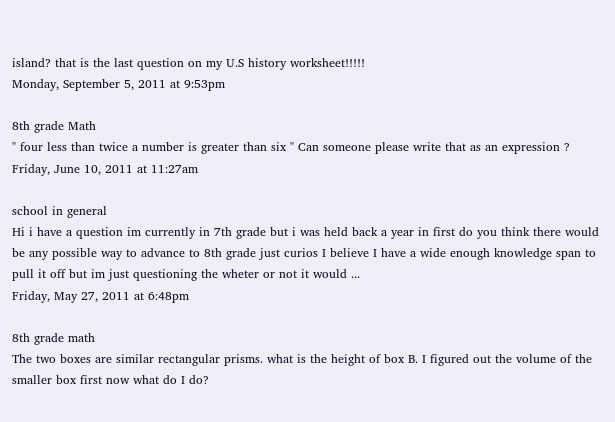island? that is the last question on my U.S history worksheet!!!!!
Monday, September 5, 2011 at 9:53pm

8th grade Math
" four less than twice a number is greater than six " Can someone please write that as an expression ?
Friday, June 10, 2011 at 11:27am

school in general
Hi i have a question im currently in 7th grade but i was held back a year in first do you think there would be any possible way to advance to 8th grade just curios I believe I have a wide enough knowledge span to pull it off but im just questioning the wheter or not it would ...
Friday, May 27, 2011 at 6:48pm

8th grade math
The two boxes are similar rectangular prisms. what is the height of box B. I figured out the volume of the smaller box first now what do I do?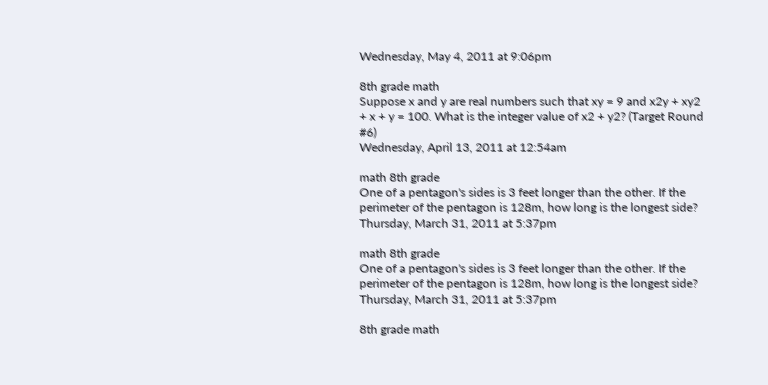Wednesday, May 4, 2011 at 9:06pm

8th grade math
Suppose x and y are real numbers such that xy = 9 and x2y + xy2 + x + y = 100. What is the integer value of x2 + y2? (Target Round #6)
Wednesday, April 13, 2011 at 12:54am

math 8th grade
One of a pentagon's sides is 3 feet longer than the other. If the perimeter of the pentagon is 128m, how long is the longest side?
Thursday, March 31, 2011 at 5:37pm

math 8th grade
One of a pentagon's sides is 3 feet longer than the other. If the perimeter of the pentagon is 128m, how long is the longest side?
Thursday, March 31, 2011 at 5:37pm

8th grade math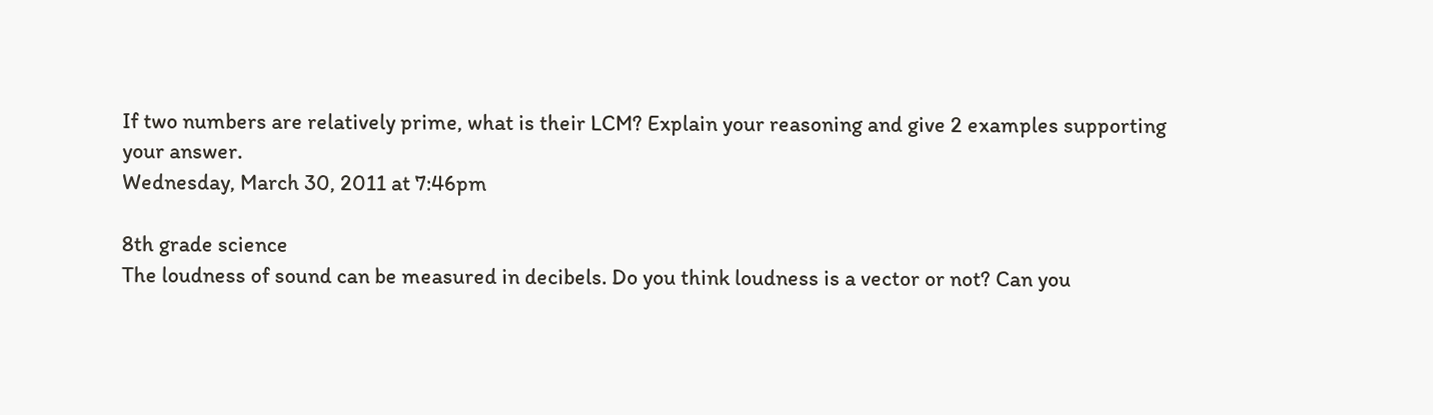If two numbers are relatively prime, what is their LCM? Explain your reasoning and give 2 examples supporting your answer.
Wednesday, March 30, 2011 at 7:46pm

8th grade science
The loudness of sound can be measured in decibels. Do you think loudness is a vector or not? Can you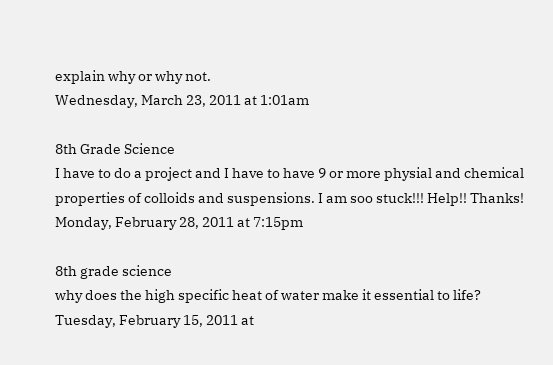explain why or why not.
Wednesday, March 23, 2011 at 1:01am

8th Grade Science
I have to do a project and I have to have 9 or more physial and chemical properties of colloids and suspensions. I am soo stuck!!! Help!! Thanks!
Monday, February 28, 2011 at 7:15pm

8th grade science
why does the high specific heat of water make it essential to life?
Tuesday, February 15, 2011 at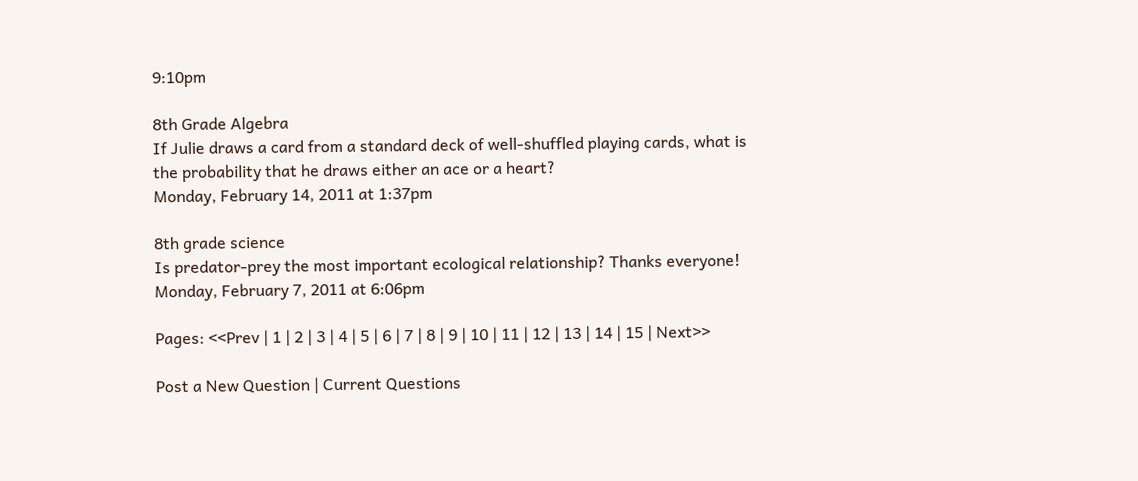9:10pm

8th Grade Algebra
If Julie draws a card from a standard deck of well-shuffled playing cards, what is the probability that he draws either an ace or a heart?
Monday, February 14, 2011 at 1:37pm

8th grade science
Is predator-prey the most important ecological relationship? Thanks everyone!
Monday, February 7, 2011 at 6:06pm

Pages: <<Prev | 1 | 2 | 3 | 4 | 5 | 6 | 7 | 8 | 9 | 10 | 11 | 12 | 13 | 14 | 15 | Next>>

Post a New Question | Current Questions